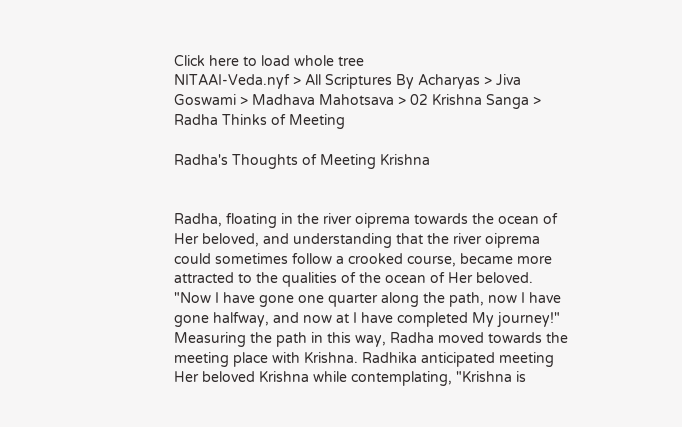Click here to load whole tree
NITAAI-Veda.nyf > All Scriptures By Acharyas > Jiva Goswami > Madhava Mahotsava > 02 Krishna Sanga > Radha Thinks of Meeting

Radha's Thoughts of Meeting Krishna


Radha, floating in the river oiprema towards the ocean of Her beloved, and understanding that the river oiprema could sometimes follow a crooked course, became more attracted to the qualities of the ocean of Her beloved. "Now I have gone one quarter along the path, now I have gone halfway, and now at I have completed My journey!" Measuring the path in this way, Radha moved towards the meeting place with Krishna. Radhika anticipated meeting Her beloved Krishna while contemplating, "Krishna is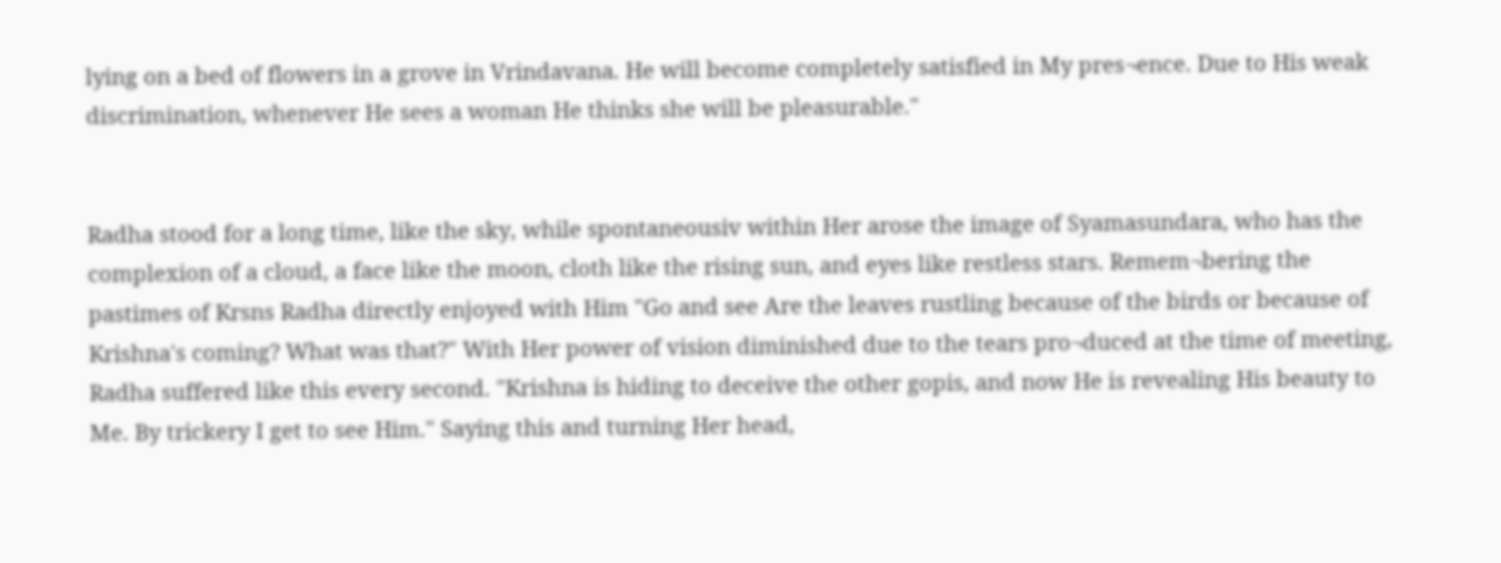lying on a bed of flowers in a grove in Vrindavana. He will become completely satisfied in My pres¬ence. Due to His weak discrimination, whenever He sees a woman He thinks she will be pleasurable."


Radha stood for a long time, like the sky, while spontaneousiv within Her arose the image of Syamasundara, who has the complexion of a cloud, a face like the moon, cloth like the rising sun, and eyes like restless stars. Remem¬bering the pastimes of Krsns Radha directly enjoyed with Him "Go and see Are the leaves rustling because of the birds or because of Krishna's coming? What was that?" With Her power of vision diminished due to the tears pro¬duced at the time of meeting, Radha suffered like this every second. "Krishna is hiding to deceive the other gopis, and now He is revealing His beauty to Me. By trickery I get to see Him." Saying this and turning Her head,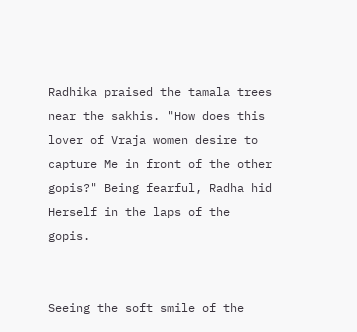Radhika praised the tamala trees near the sakhis. "How does this lover of Vraja women desire to capture Me in front of the other gopis?" Being fearful, Radha hid Herself in the laps of the gopis.


Seeing the soft smile of the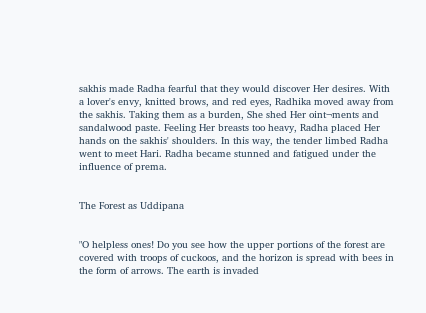sakhis made Radha fearful that they would discover Her desires. With a lover's envy, knitted brows, and red eyes, Radhika moved away from the sakhis. Taking them as a burden, She shed Her oint¬ments and sandalwood paste. Feeling Her breasts too heavy, Radha placed Her hands on the sakhis' shoulders. In this way, the tender limbed Radha went to meet Hari. Radha became stunned and fatigued under the influence of prema.


The Forest as Uddipana


"O helpless ones! Do you see how the upper portions of the forest are covered with troops of cuckoos, and the horizon is spread with bees in the form of arrows. The earth is invaded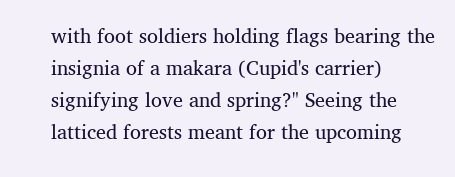with foot soldiers holding flags bearing the insignia of a makara (Cupid's carrier) signifying love and spring?" Seeing the latticed forests meant for the upcoming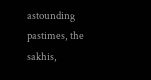astounding pastimes, the sakhis,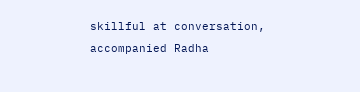skillful at conversation, accompanied Radha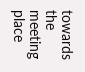towards the meeting place